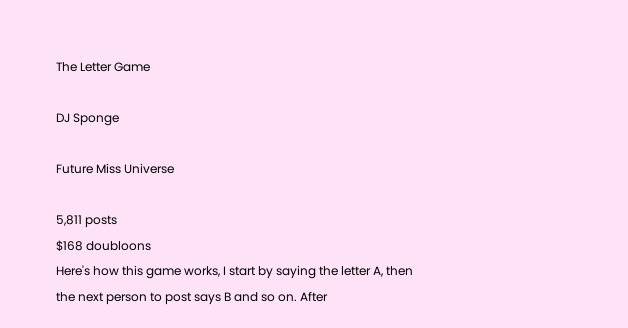The Letter Game

DJ Sponge

Future Miss Universe

5,811 posts
$168 doubloons
Here's how this game works, I start by saying the letter A, then the next person to post says B and so on. After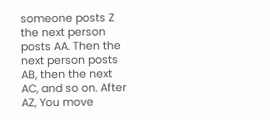someone posts Z the next person posts AA. Then the next person posts AB, then the next AC, and so on. After AZ, You move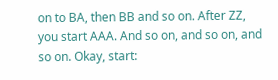on to BA, then BB and so on. After ZZ, you start AAA. And so on, and so on, and so on. Okay, start: